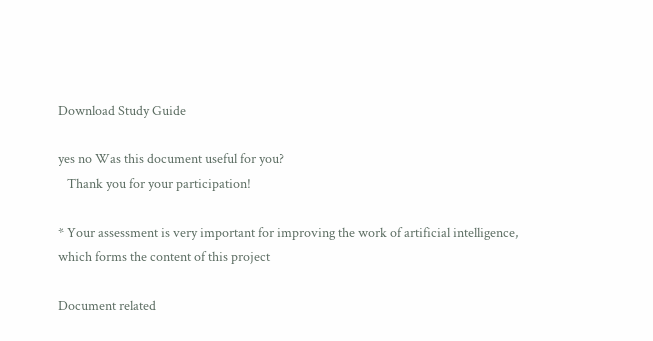Download Study Guide

yes no Was this document useful for you?
   Thank you for your participation!

* Your assessment is very important for improving the work of artificial intelligence, which forms the content of this project

Document related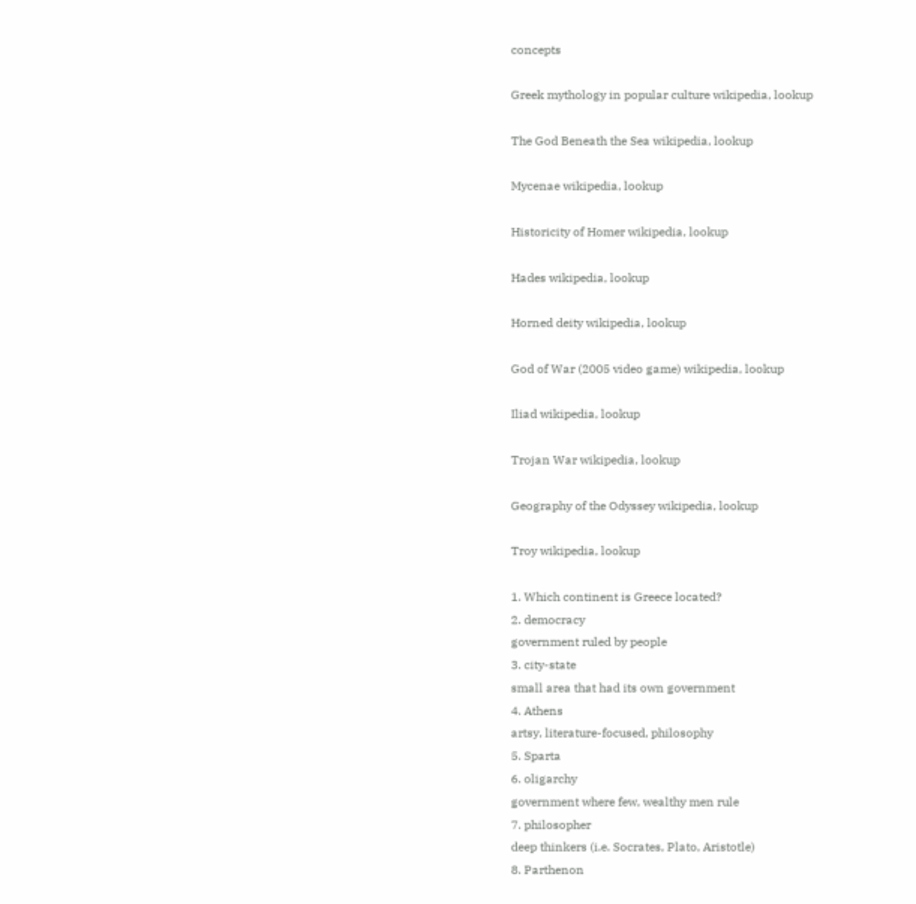concepts

Greek mythology in popular culture wikipedia, lookup

The God Beneath the Sea wikipedia, lookup

Mycenae wikipedia, lookup

Historicity of Homer wikipedia, lookup

Hades wikipedia, lookup

Horned deity wikipedia, lookup

God of War (2005 video game) wikipedia, lookup

Iliad wikipedia, lookup

Trojan War wikipedia, lookup

Geography of the Odyssey wikipedia, lookup

Troy wikipedia, lookup

1. Which continent is Greece located?
2. democracy
government ruled by people
3. city-state
small area that had its own government
4. Athens
artsy, literature-focused, philosophy
5. Sparta
6. oligarchy
government where few, wealthy men rule
7. philosopher
deep thinkers (i.e. Socrates, Plato, Aristotle)
8. Parthenon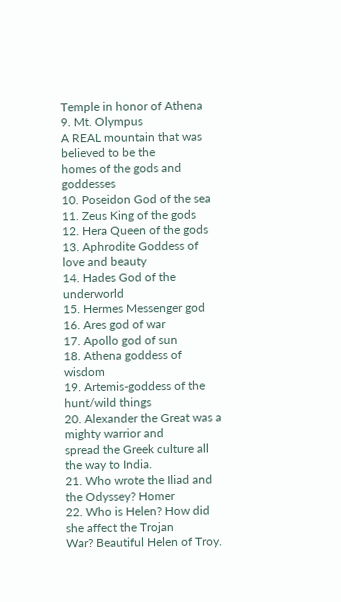Temple in honor of Athena
9. Mt. Olympus
A REAL mountain that was believed to be the
homes of the gods and goddesses
10. Poseidon God of the sea
11. Zeus King of the gods
12. Hera Queen of the gods
13. Aphrodite Goddess of love and beauty
14. Hades God of the underworld
15. Hermes Messenger god
16. Ares god of war
17. Apollo god of sun
18. Athena goddess of wisdom
19. Artemis-goddess of the hunt/wild things
20. Alexander the Great was a mighty warrior and
spread the Greek culture all the way to India.
21. Who wrote the Iliad and the Odyssey? Homer
22. Who is Helen? How did she affect the Trojan
War? Beautiful Helen of Troy.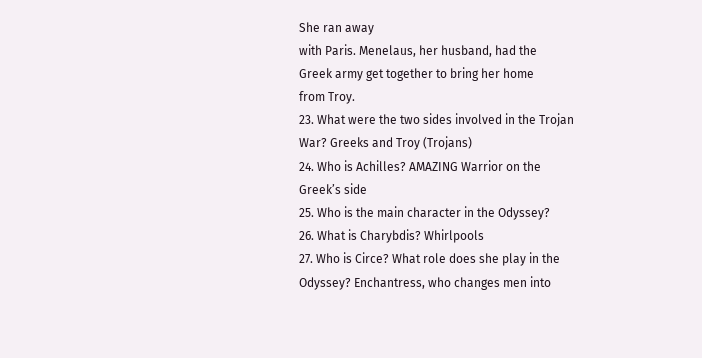She ran away
with Paris. Menelaus, her husband, had the
Greek army get together to bring her home
from Troy.
23. What were the two sides involved in the Trojan
War? Greeks and Troy (Trojans)
24. Who is Achilles? AMAZING Warrior on the
Greek’s side
25. Who is the main character in the Odyssey?
26. What is Charybdis? Whirlpools
27. Who is Circe? What role does she play in the
Odyssey? Enchantress, who changes men into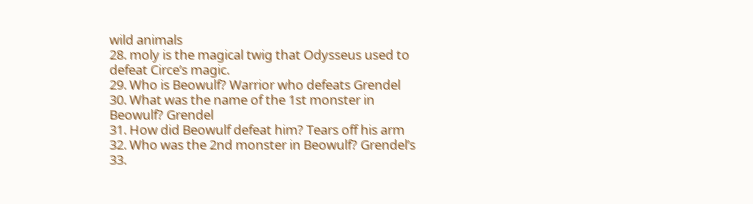wild animals
28. moly is the magical twig that Odysseus used to
defeat Circe’s magic.
29. Who is Beowulf? Warrior who defeats Grendel
30. What was the name of the 1st monster in
Beowulf? Grendel
31. How did Beowulf defeat him? Tears off his arm
32. Who was the 2nd monster in Beowulf? Grendel’s
33.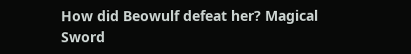How did Beowulf defeat her? Magical Sword